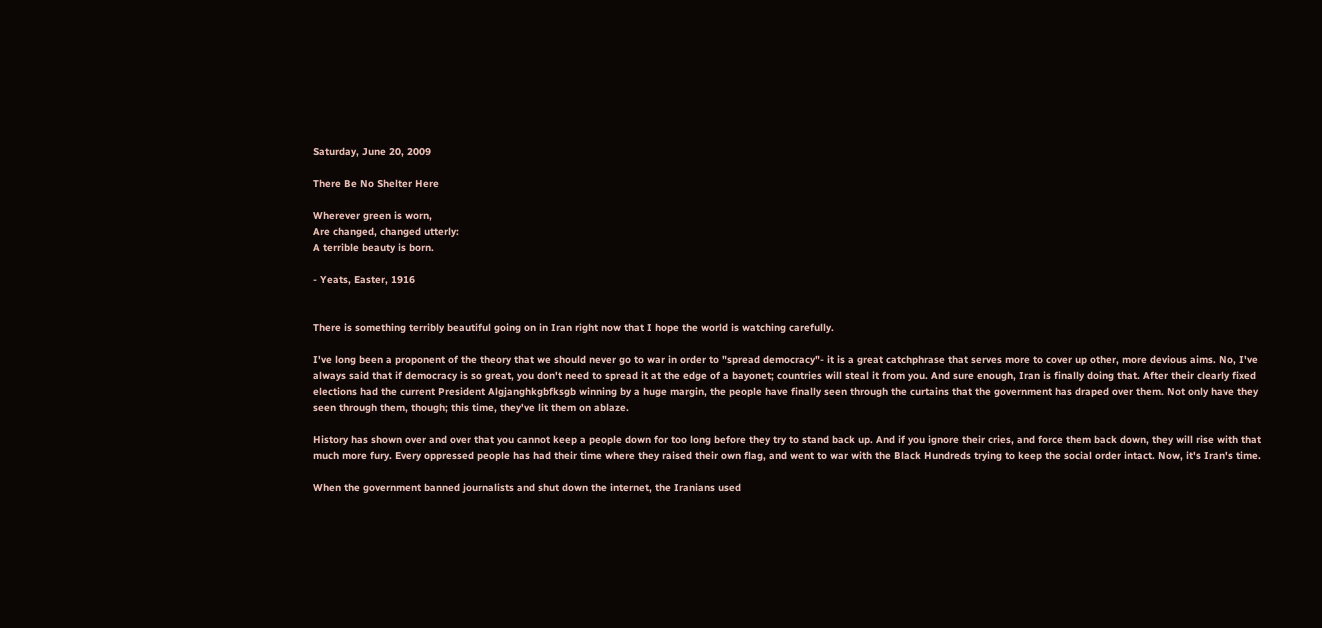Saturday, June 20, 2009

There Be No Shelter Here

Wherever green is worn,
Are changed, changed utterly:
A terrible beauty is born.

- Yeats, Easter, 1916


There is something terribly beautiful going on in Iran right now that I hope the world is watching carefully.

I've long been a proponent of the theory that we should never go to war in order to "spread democracy"- it is a great catchphrase that serves more to cover up other, more devious aims. No, I've always said that if democracy is so great, you don't need to spread it at the edge of a bayonet; countries will steal it from you. And sure enough, Iran is finally doing that. After their clearly fixed elections had the current President Algjanghkgbfksgb winning by a huge margin, the people have finally seen through the curtains that the government has draped over them. Not only have they seen through them, though; this time, they've lit them on ablaze.

History has shown over and over that you cannot keep a people down for too long before they try to stand back up. And if you ignore their cries, and force them back down, they will rise with that much more fury. Every oppressed people has had their time where they raised their own flag, and went to war with the Black Hundreds trying to keep the social order intact. Now, it's Iran's time.

When the government banned journalists and shut down the internet, the Iranians used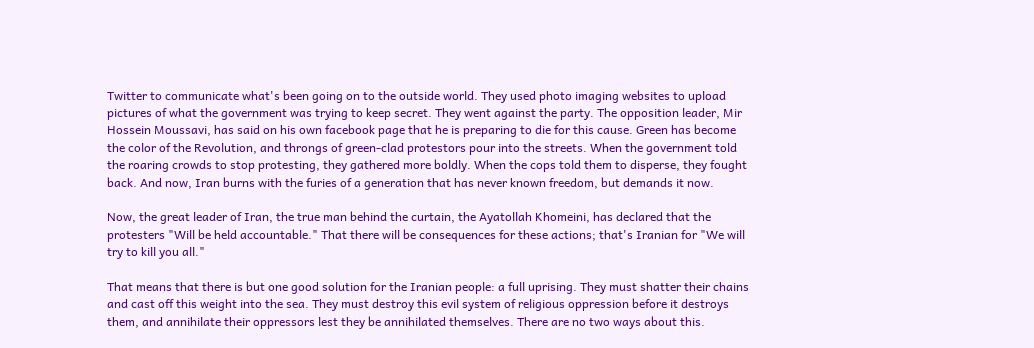Twitter to communicate what's been going on to the outside world. They used photo imaging websites to upload pictures of what the government was trying to keep secret. They went against the party. The opposition leader, Mir Hossein Moussavi, has said on his own facebook page that he is preparing to die for this cause. Green has become the color of the Revolution, and throngs of green-clad protestors pour into the streets. When the government told the roaring crowds to stop protesting, they gathered more boldly. When the cops told them to disperse, they fought back. And now, Iran burns with the furies of a generation that has never known freedom, but demands it now.

Now, the great leader of Iran, the true man behind the curtain, the Ayatollah Khomeini, has declared that the protesters "Will be held accountable." That there will be consequences for these actions; that's Iranian for "We will try to kill you all."

That means that there is but one good solution for the Iranian people: a full uprising. They must shatter their chains and cast off this weight into the sea. They must destroy this evil system of religious oppression before it destroys them, and annihilate their oppressors lest they be annihilated themselves. There are no two ways about this.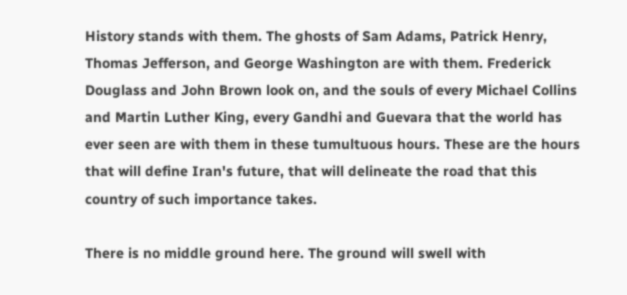History stands with them. The ghosts of Sam Adams, Patrick Henry, Thomas Jefferson, and George Washington are with them. Frederick Douglass and John Brown look on, and the souls of every Michael Collins and Martin Luther King, every Gandhi and Guevara that the world has ever seen are with them in these tumultuous hours. These are the hours that will define Iran's future, that will delineate the road that this country of such importance takes.

There is no middle ground here. The ground will swell with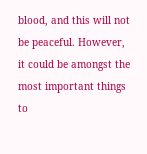blood, and this will not be peaceful. However, it could be amongst the most important things to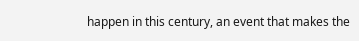happen in this century, an event that makes the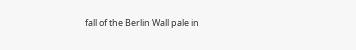fall of the Berlin Wall pale in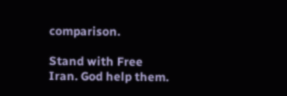comparison.

Stand with Free Iran. God help them.